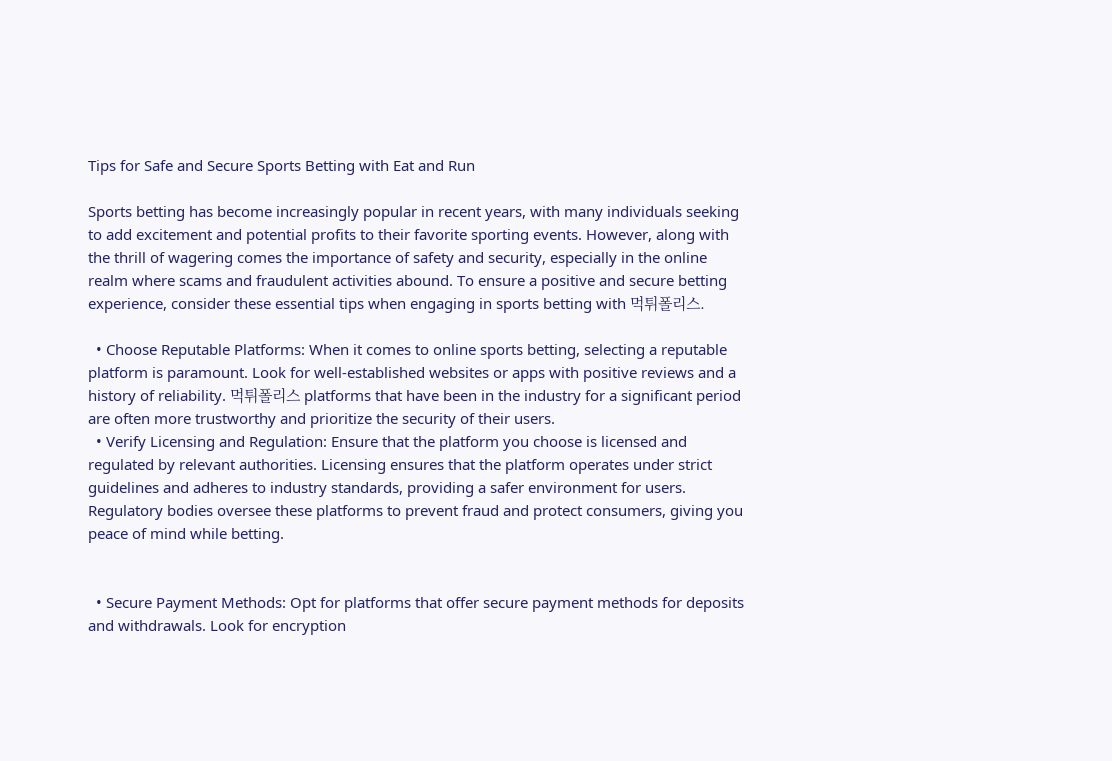Tips for Safe and Secure Sports Betting with Eat and Run

Sports betting has become increasingly popular in recent years, with many individuals seeking to add excitement and potential profits to their favorite sporting events. However, along with the thrill of wagering comes the importance of safety and security, especially in the online realm where scams and fraudulent activities abound. To ensure a positive and secure betting experience, consider these essential tips when engaging in sports betting with 먹튀폴리스.

  • Choose Reputable Platforms: When it comes to online sports betting, selecting a reputable platform is paramount. Look for well-established websites or apps with positive reviews and a history of reliability. 먹튀폴리스 platforms that have been in the industry for a significant period are often more trustworthy and prioritize the security of their users.
  • Verify Licensing and Regulation: Ensure that the platform you choose is licensed and regulated by relevant authorities. Licensing ensures that the platform operates under strict guidelines and adheres to industry standards, providing a safer environment for users. Regulatory bodies oversee these platforms to prevent fraud and protect consumers, giving you peace of mind while betting.


  • Secure Payment Methods: Opt for platforms that offer secure payment methods for deposits and withdrawals. Look for encryption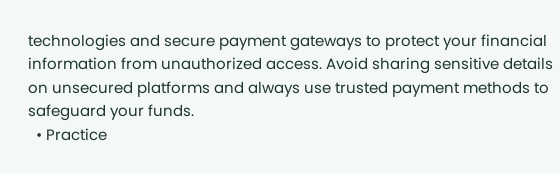technologies and secure payment gateways to protect your financial information from unauthorized access. Avoid sharing sensitive details on unsecured platforms and always use trusted payment methods to safeguard your funds.
  • Practice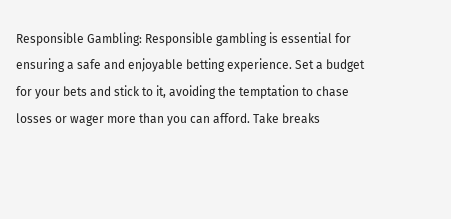Responsible Gambling: Responsible gambling is essential for ensuring a safe and enjoyable betting experience. Set a budget for your bets and stick to it, avoiding the temptation to chase losses or wager more than you can afford. Take breaks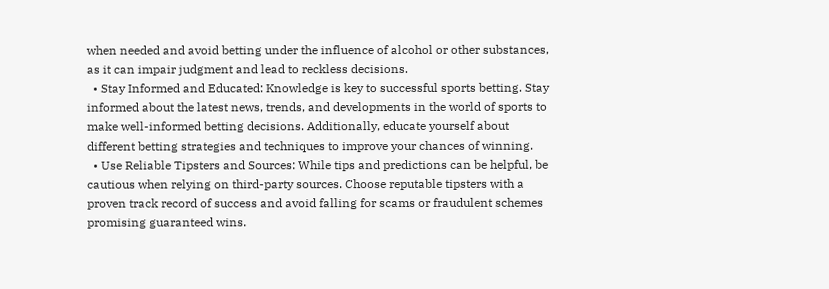when needed and avoid betting under the influence of alcohol or other substances, as it can impair judgment and lead to reckless decisions.
  • Stay Informed and Educated: Knowledge is key to successful sports betting. Stay informed about the latest news, trends, and developments in the world of sports to make well-informed betting decisions. Additionally, educate yourself about different betting strategies and techniques to improve your chances of winning.
  • Use Reliable Tipsters and Sources: While tips and predictions can be helpful, be cautious when relying on third-party sources. Choose reputable tipsters with a proven track record of success and avoid falling for scams or fraudulent schemes promising guaranteed wins.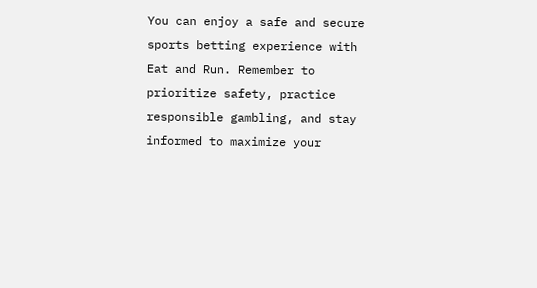You can enjoy a safe and secure sports betting experience with Eat and Run. Remember to prioritize safety, practice responsible gambling, and stay informed to maximize your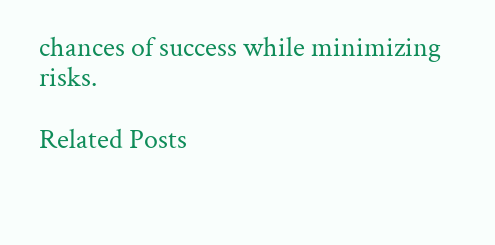chances of success while minimizing risks.

Related Posts